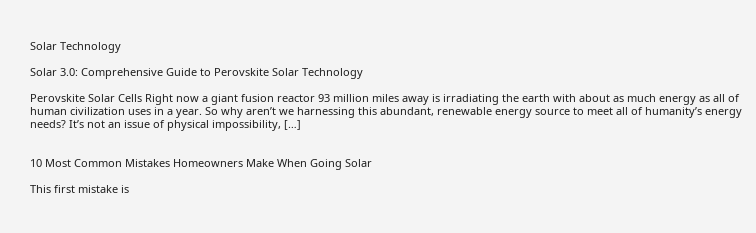Solar Technology

Solar 3.0: Comprehensive Guide to Perovskite Solar Technology

Perovskite Solar Cells Right now a giant fusion reactor 93 million miles away is irradiating the earth with about as much energy as all of human civilization uses in a year. So why aren’t we harnessing this abundant, renewable energy source to meet all of humanity’s energy needs? It’s not an issue of physical impossibility, […]


10 Most Common Mistakes Homeowners Make When Going Solar

This first mistake is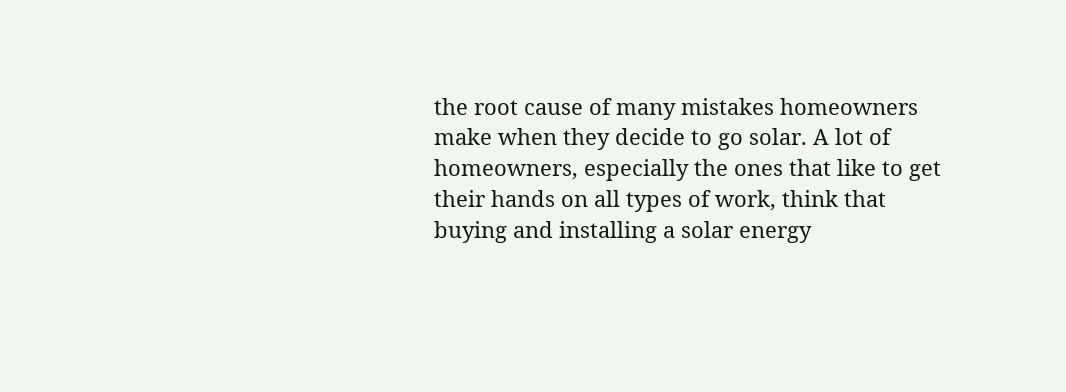the root cause of many mistakes homeowners make when they decide to go solar. A lot of homeowners, especially the ones that like to get their hands on all types of work, think that buying and installing a solar energy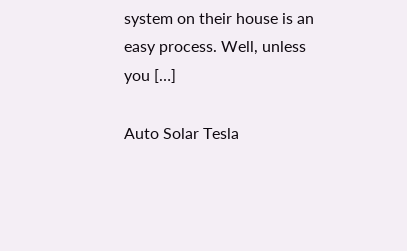system on their house is an easy process. Well, unless you […]

Auto Solar Tesla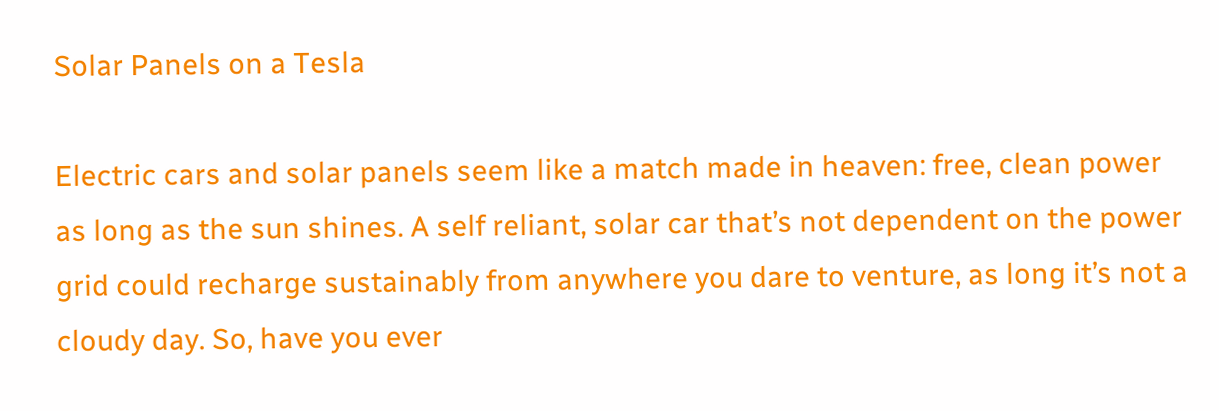Solar Panels on a Tesla

Electric cars and solar panels seem like a match made in heaven: free, clean power as long as the sun shines. A self reliant, solar car that’s not dependent on the power grid could recharge sustainably from anywhere you dare to venture, as long it’s not a cloudy day. So, have you ever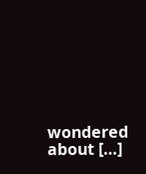wondered about […]